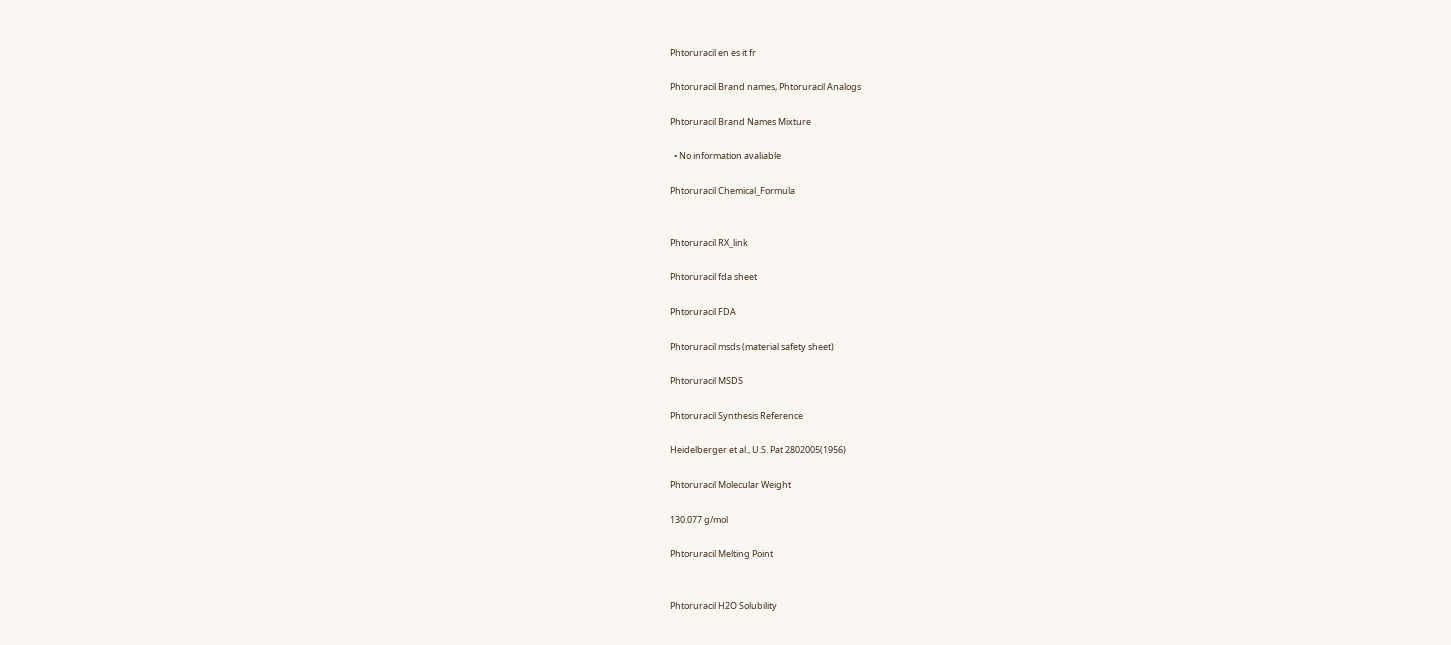Phtoruracil en es it fr

Phtoruracil Brand names, Phtoruracil Analogs

Phtoruracil Brand Names Mixture

  • No information avaliable

Phtoruracil Chemical_Formula


Phtoruracil RX_link

Phtoruracil fda sheet

Phtoruracil FDA

Phtoruracil msds (material safety sheet)

Phtoruracil MSDS

Phtoruracil Synthesis Reference

Heidelberger et al., U.S. Pat 2802005(1956)

Phtoruracil Molecular Weight

130.077 g/mol

Phtoruracil Melting Point


Phtoruracil H2O Solubility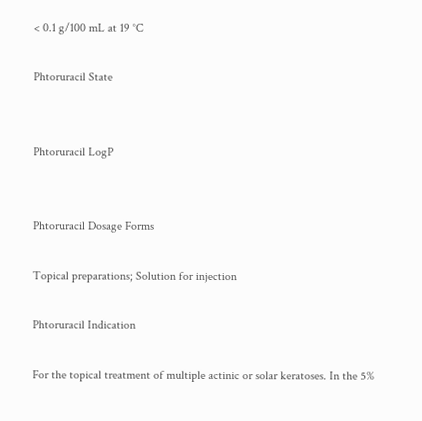< 0.1 g/100 mL at 19 °C

Phtoruracil State


Phtoruracil LogP


Phtoruracil Dosage Forms

Topical preparations; Solution for injection

Phtoruracil Indication

For the topical treatment of multiple actinic or solar keratoses. In the 5%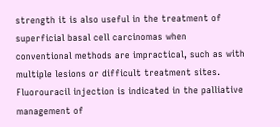strength it is also useful in the treatment of superficial basal cell carcinomas when conventional methods are impractical, such as with multiple lesions or difficult treatment sites. Fluorouracil injection is indicated in the palliative management of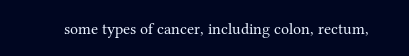some types of cancer, including colon, rectum,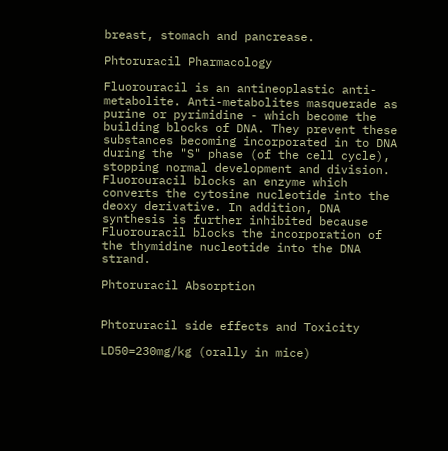breast, stomach and pancrease.

Phtoruracil Pharmacology

Fluorouracil is an antineoplastic anti-metabolite. Anti-metabolites masquerade as purine or pyrimidine - which become the building blocks of DNA. They prevent these substances becoming incorporated in to DNA during the "S" phase (of the cell cycle), stopping normal development and division. Fluorouracil blocks an enzyme which converts the cytosine nucleotide into the deoxy derivative. In addition, DNA synthesis is further inhibited because Fluorouracil blocks the incorporation of the thymidine nucleotide into the DNA strand.

Phtoruracil Absorption


Phtoruracil side effects and Toxicity

LD50=230mg/kg (orally in mice)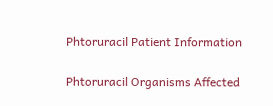Phtoruracil Patient Information

Phtoruracil Organisms Affected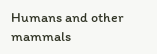Humans and other mammals